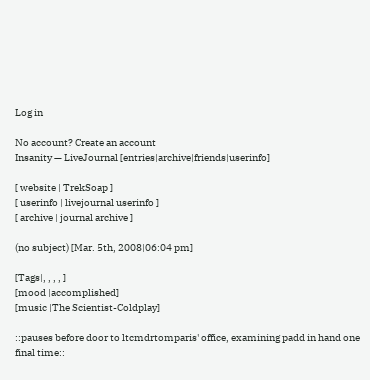Log in

No account? Create an account
Insanity — LiveJournal [entries|archive|friends|userinfo]

[ website | TrekSoap ]
[ userinfo | livejournal userinfo ]
[ archive | journal archive ]

(no subject) [Mar. 5th, 2008|06:04 pm]

[Tags|, , , , ]
[mood |accomplished]
[music |The Scientist-Coldplay]

::pauses before door to ltcmdrtomparis' office, examining padd in hand one final time::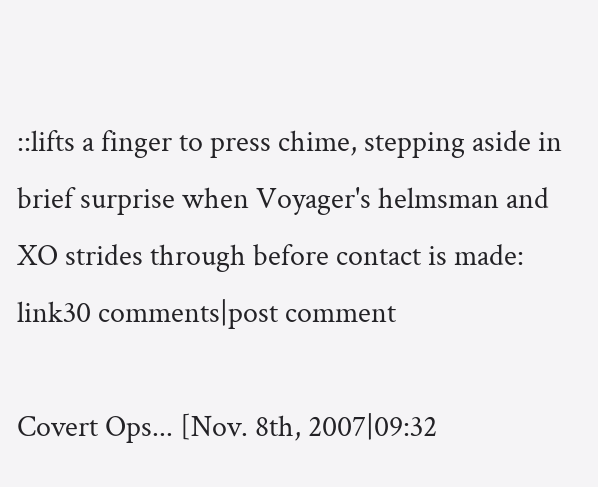::lifts a finger to press chime, stepping aside in brief surprise when Voyager's helmsman and XO strides through before contact is made:
link30 comments|post comment

Covert Ops... [Nov. 8th, 2007|09:32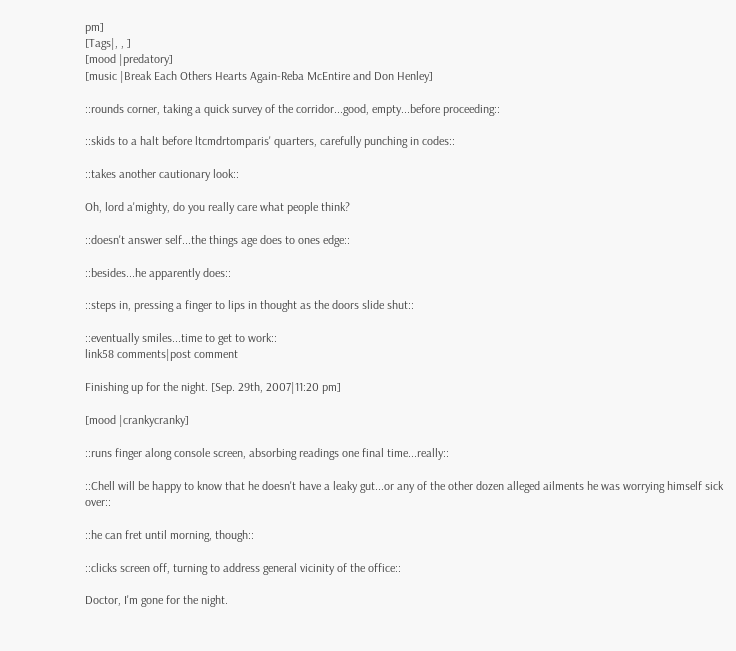pm]
[Tags|, , ]
[mood |predatory]
[music |Break Each Others Hearts Again-Reba McEntire and Don Henley]

::rounds corner, taking a quick survey of the corridor...good, empty...before proceeding::

::skids to a halt before ltcmdrtomparis' quarters, carefully punching in codes::

::takes another cautionary look::

Oh, lord a'mighty, do you really care what people think?

::doesn't answer self...the things age does to ones edge::

::besides...he apparently does::

::steps in, pressing a finger to lips in thought as the doors slide shut::

::eventually smiles...time to get to work::
link58 comments|post comment

Finishing up for the night. [Sep. 29th, 2007|11:20 pm]

[mood |crankycranky]

::runs finger along console screen, absorbing readings one final time...really::

::Chell will be happy to know that he doesn't have a leaky gut...or any of the other dozen alleged ailments he was worrying himself sick over::

::he can fret until morning, though::

::clicks screen off, turning to address general vicinity of the office::

Doctor, I'm gone for the night.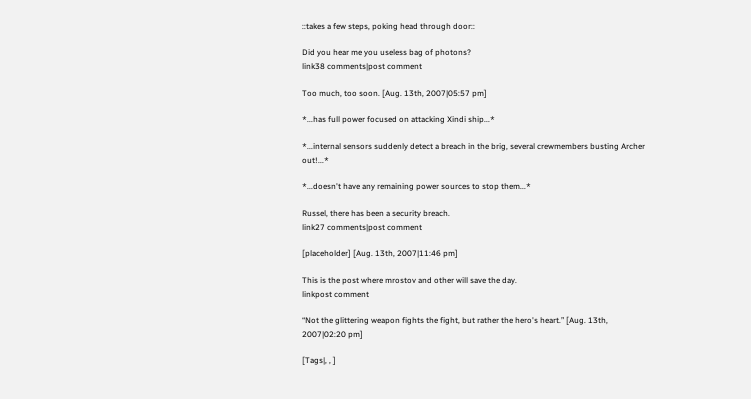::takes a few steps, poking head through door::

Did you hear me you useless bag of photons?
link38 comments|post comment

Too much, too soon. [Aug. 13th, 2007|05:57 pm]

*...has full power focused on attacking Xindi ship...*

*...internal sensors suddenly detect a breach in the brig, several crewmembers busting Archer out!...*

*...doesn't have any remaining power sources to stop them...*

Russel, there has been a security breach.
link27 comments|post comment

[placeholder] [Aug. 13th, 2007|11:46 pm]

This is the post where mrostov and other will save the day.
linkpost comment

“Not the glittering weapon fights the fight, but rather the hero's heart.” [Aug. 13th, 2007|02:20 pm]

[Tags|, , ]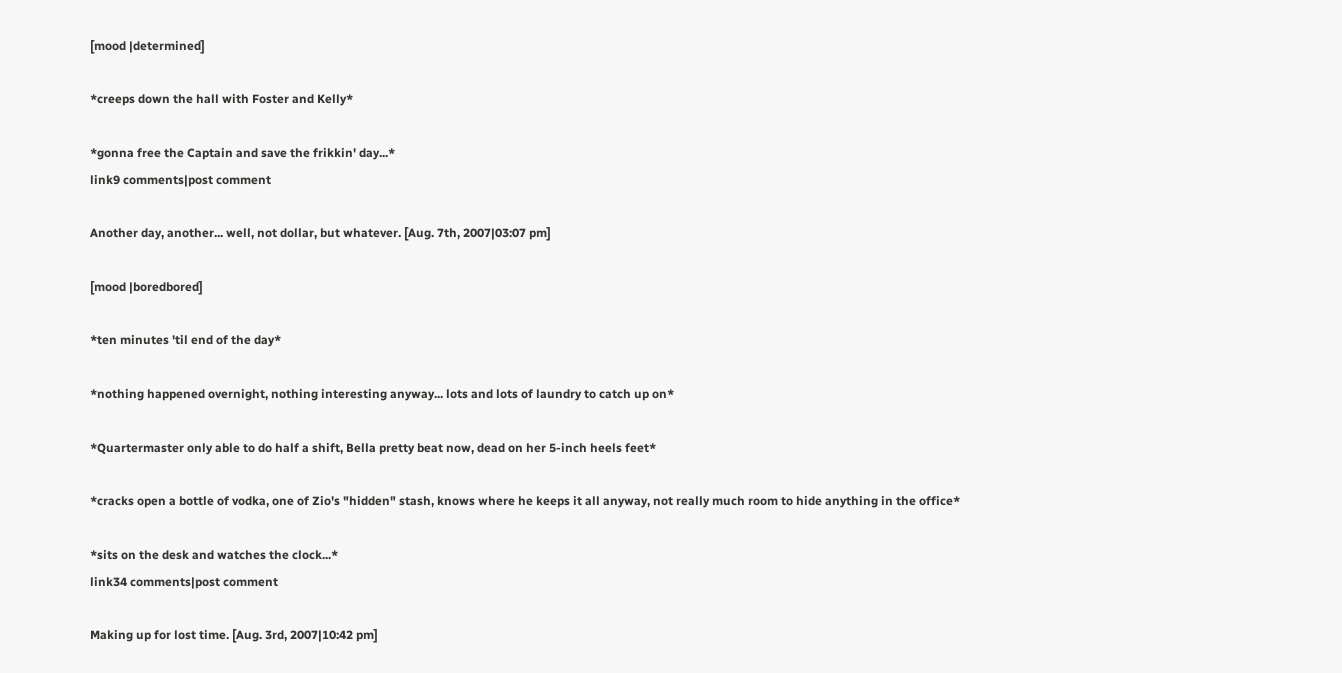[mood |determined]

*creeps down the hall with Foster and Kelly*

*gonna free the Captain and save the frikkin' day...*
link9 comments|post comment

Another day, another... well, not dollar, but whatever. [Aug. 7th, 2007|03:07 pm]

[mood |boredbored]

*ten minutes 'til end of the day*

*nothing happened overnight, nothing interesting anyway... lots and lots of laundry to catch up on*

*Quartermaster only able to do half a shift, Bella pretty beat now, dead on her 5-inch heels feet*

*cracks open a bottle of vodka, one of Zio's "hidden" stash, knows where he keeps it all anyway, not really much room to hide anything in the office*

*sits on the desk and watches the clock...*
link34 comments|post comment

Making up for lost time. [Aug. 3rd, 2007|10:42 pm]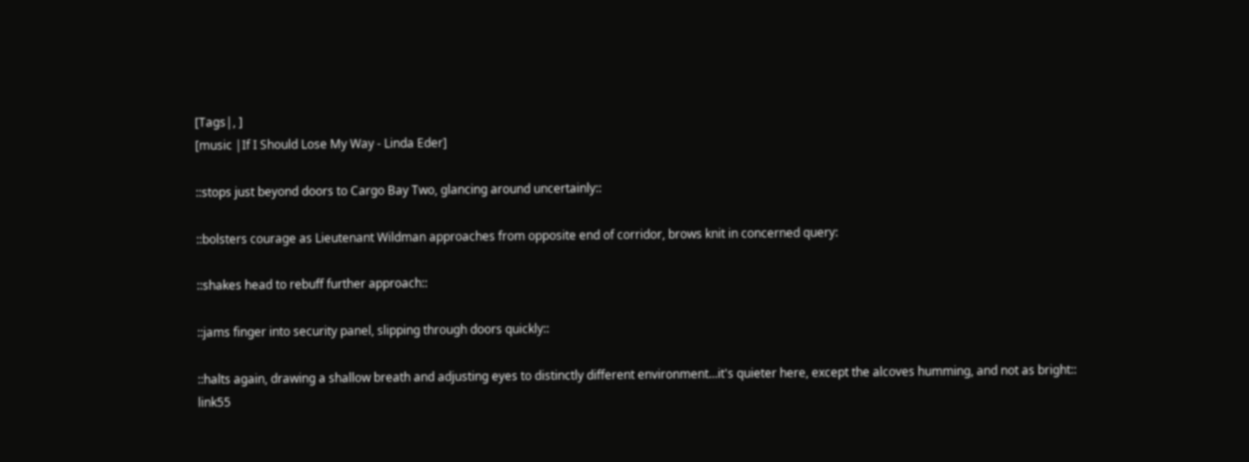[Tags|, ]
[music |If I Should Lose My Way - Linda Eder]

::stops just beyond doors to Cargo Bay Two, glancing around uncertainly::

::bolsters courage as Lieutenant Wildman approaches from opposite end of corridor, brows knit in concerned query:

::shakes head to rebuff further approach::

::jams finger into security panel, slipping through doors quickly::

::halts again, drawing a shallow breath and adjusting eyes to distinctly different environment...it's quieter here, except the alcoves humming, and not as bright::
link55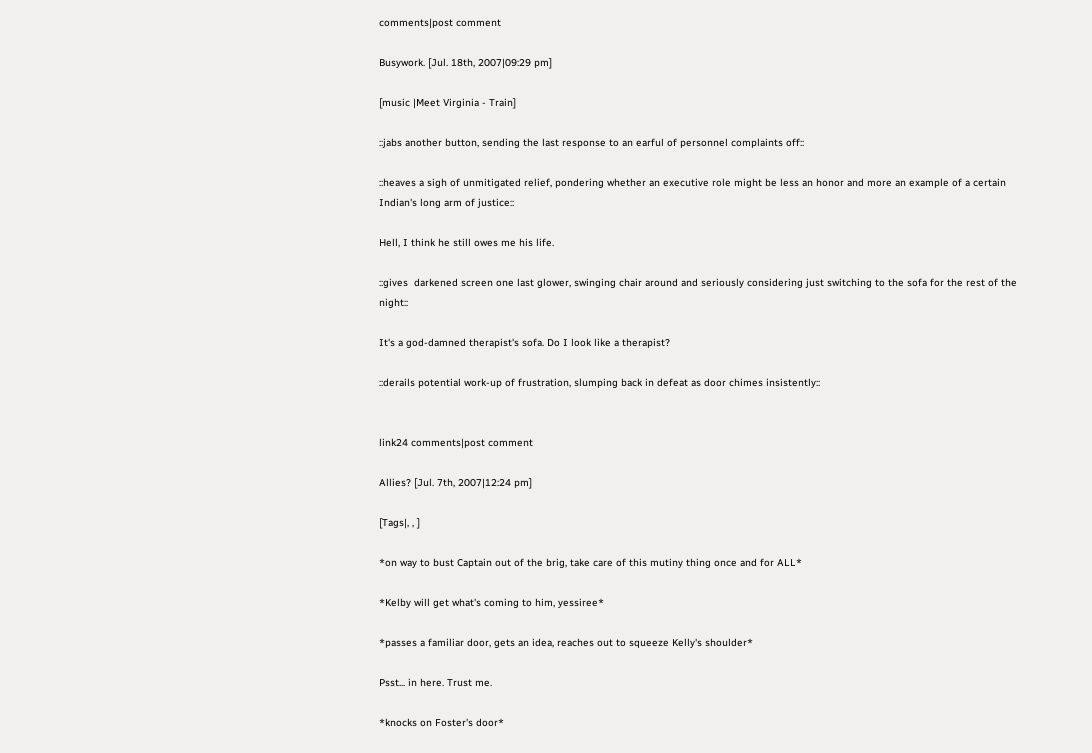comments|post comment

Busywork. [Jul. 18th, 2007|09:29 pm]

[music |Meet Virginia - Train]

::jabs another button, sending the last response to an earful of personnel complaints off::

::heaves a sigh of unmitigated relief, pondering whether an executive role might be less an honor and more an example of a certain Indian's long arm of justice::

Hell, I think he still owes me his life.

::gives  darkened screen one last glower, swinging chair around and seriously considering just switching to the sofa for the rest of the night::

It's a god-damned therapist's sofa. Do I look like a therapist?

::derails potential work-up of frustration, slumping back in defeat as door chimes insistently::


link24 comments|post comment

Allies? [Jul. 7th, 2007|12:24 pm]

[Tags|, , ]

*on way to bust Captain out of the brig, take care of this mutiny thing once and for ALL*

*Kelby will get what's coming to him, yessiree*

*passes a familiar door, gets an idea, reaches out to squeeze Kelly's shoulder*

Psst... in here. Trust me.

*knocks on Foster's door*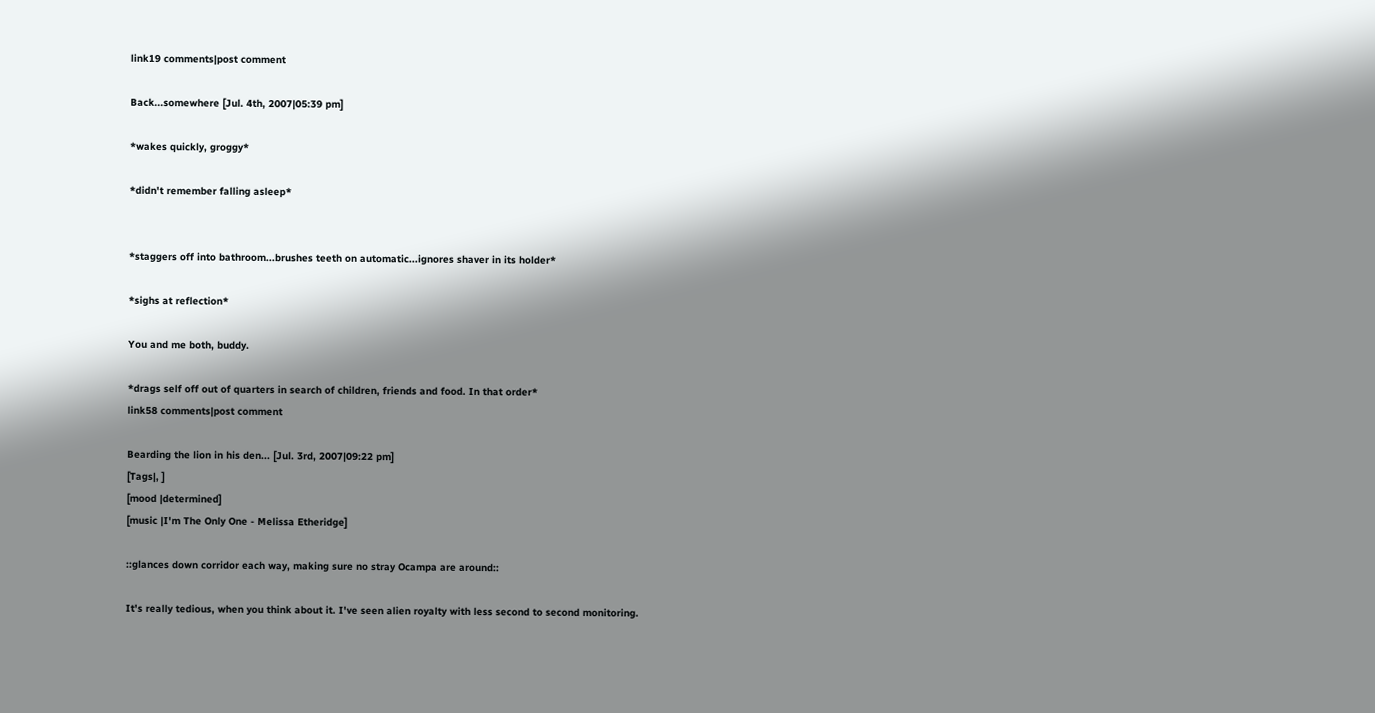link19 comments|post comment

Back...somewhere [Jul. 4th, 2007|05:39 pm]

*wakes quickly, groggy*

*didn't remember falling asleep*


*staggers off into bathroom...brushes teeth on automatic...ignores shaver in its holder*

*sighs at reflection*

You and me both, buddy.

*drags self off out of quarters in search of children, friends and food. In that order*
link58 comments|post comment

Bearding the lion in his den... [Jul. 3rd, 2007|09:22 pm]
[Tags|, ]
[mood |determined]
[music |I'm The Only One - Melissa Etheridge]

::glances down corridor each way, making sure no stray Ocampa are around::

It's really tedious, when you think about it. I've seen alien royalty with less second to second monitoring.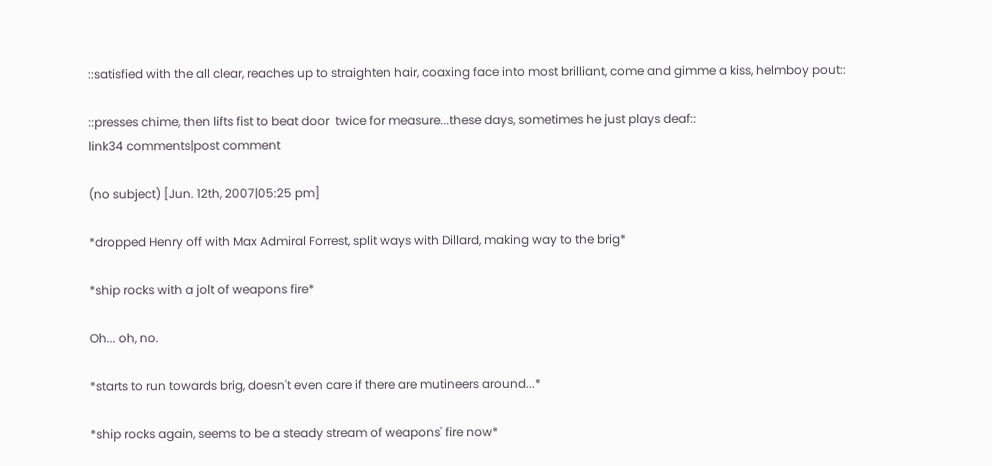::satisfied with the all clear, reaches up to straighten hair, coaxing face into most brilliant, come and gimme a kiss, helmboy pout::

::presses chime, then lifts fist to beat door  twice for measure...these days, sometimes he just plays deaf::
link34 comments|post comment

(no subject) [Jun. 12th, 2007|05:25 pm]

*dropped Henry off with Max Admiral Forrest, split ways with Dillard, making way to the brig*

*ship rocks with a jolt of weapons fire*

Oh... oh, no.

*starts to run towards brig, doesn't even care if there are mutineers around...*

*ship rocks again, seems to be a steady stream of weapons' fire now*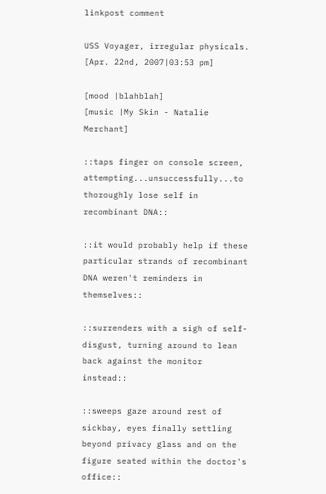linkpost comment

USS Voyager, irregular physicals. [Apr. 22nd, 2007|03:53 pm]

[mood |blahblah]
[music |My Skin - Natalie Merchant]

::taps finger on console screen, attempting...unsuccessfully...to thoroughly lose self in recombinant DNA::

::it would probably help if these particular strands of recombinant DNA weren't reminders in themselves::

::surrenders with a sigh of self-disgust, turning around to lean back against the monitor instead::

::sweeps gaze around rest of sickbay, eyes finally settling beyond privacy glass and on the figure seated within the doctor's office::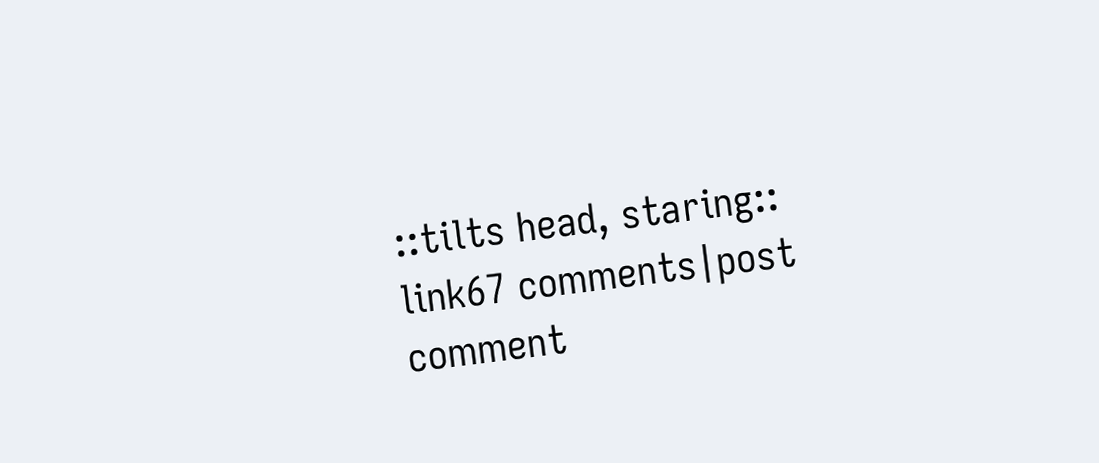::tilts head, staring::
link67 comments|post comment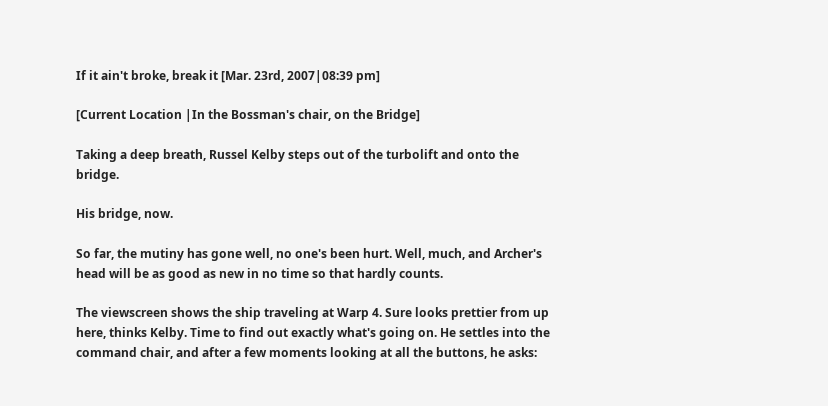If it ain't broke, break it [Mar. 23rd, 2007|08:39 pm]

[Current Location |In the Bossman's chair, on the Bridge]

Taking a deep breath, Russel Kelby steps out of the turbolift and onto the bridge.

His bridge, now.

So far, the mutiny has gone well, no one's been hurt. Well, much, and Archer's head will be as good as new in no time so that hardly counts.

The viewscreen shows the ship traveling at Warp 4. Sure looks prettier from up here, thinks Kelby. Time to find out exactly what's going on. He settles into the command chair, and after a few moments looking at all the buttons, he asks: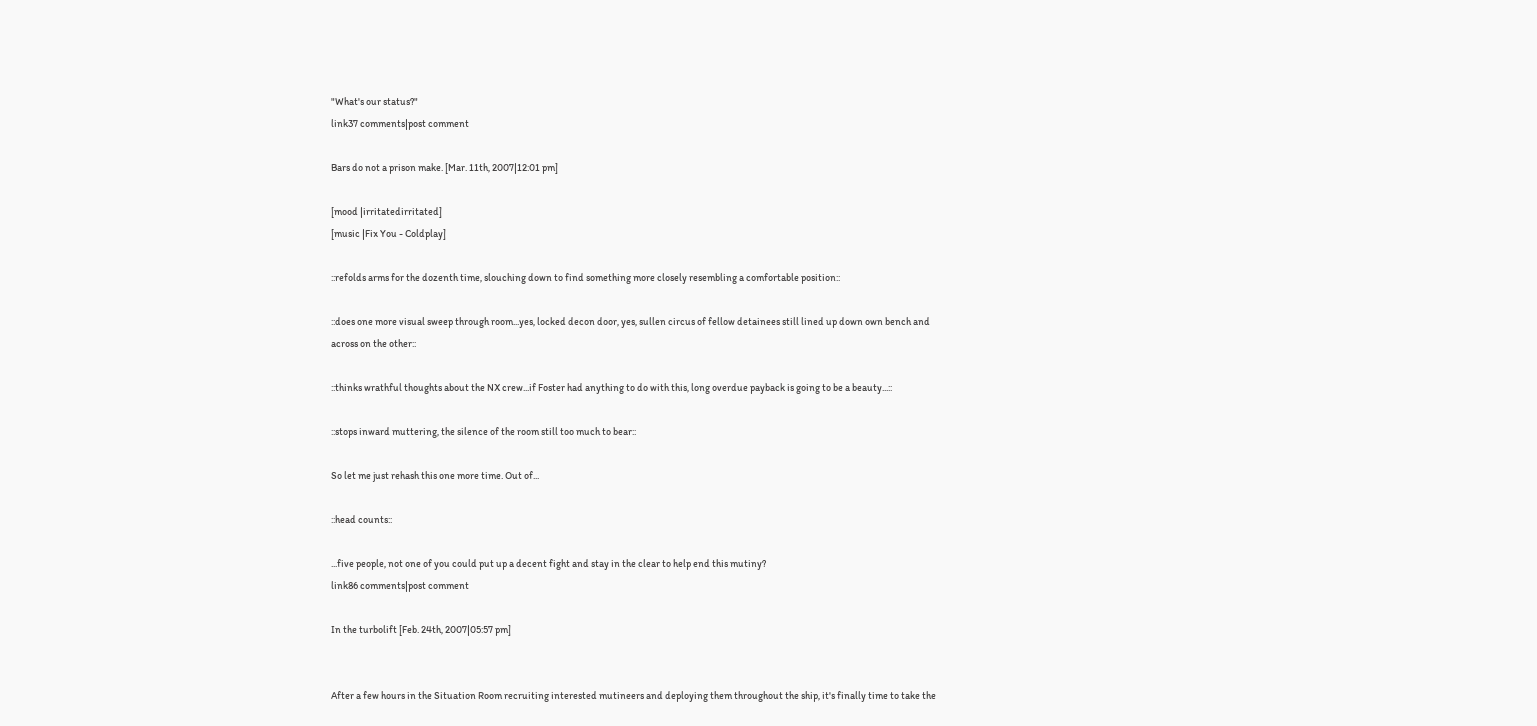"What's our status?"
link37 comments|post comment

Bars do not a prison make. [Mar. 11th, 2007|12:01 pm]

[mood |irritatedirritated]
[music |Fix You - Coldplay]

::refolds arms for the dozenth time, slouching down to find something more closely resembling a comfortable position::

::does one more visual sweep through room...yes, locked decon door, yes, sullen circus of fellow detainees still lined up down own bench and across on the other::

::thinks wrathful thoughts about the NX crew...if Foster had anything to do with this, long overdue payback is going to be a beauty...::

::stops inward muttering, the silence of the room still too much to bear::

So let me just rehash this one more time. Out of...

::head counts::

...five people, not one of you could put up a decent fight and stay in the clear to help end this mutiny?
link86 comments|post comment

In the turbolift [Feb. 24th, 2007|05:57 pm]


After a few hours in the Situation Room recruiting interested mutineers and deploying them throughout the ship, it's finally time to take the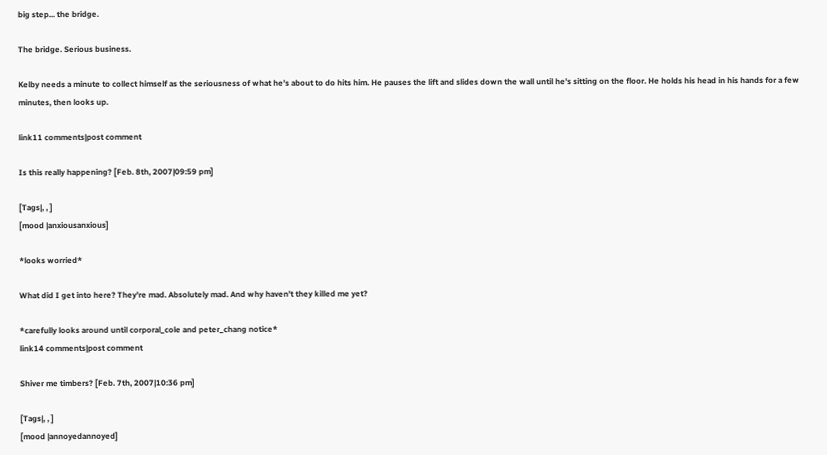big step... the bridge.

The bridge. Serious business.

Kelby needs a minute to collect himself as the seriousness of what he's about to do hits him. He pauses the lift and slides down the wall until he's sitting on the floor. He holds his head in his hands for a few minutes, then looks up.

link11 comments|post comment

Is this really happening? [Feb. 8th, 2007|09:59 pm]

[Tags|, , ]
[mood |anxiousanxious]

*looks worried*

What did I get into here? They're mad. Absolutely mad. And why haven't they killed me yet?

*carefully looks around until corporal_cole and peter_chang notice*
link14 comments|post comment

Shiver me timbers? [Feb. 7th, 2007|10:36 pm]

[Tags|, , ]
[mood |annoyedannoyed]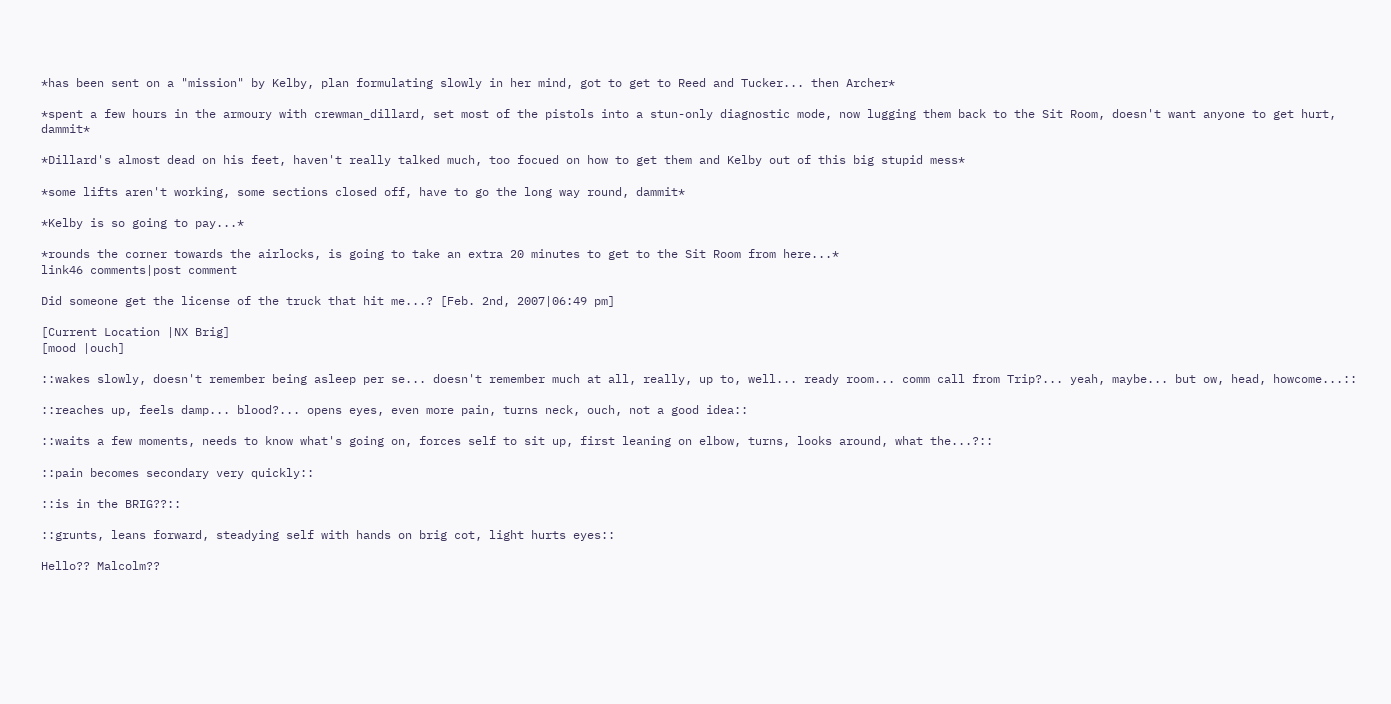*has been sent on a "mission" by Kelby, plan formulating slowly in her mind, got to get to Reed and Tucker... then Archer*

*spent a few hours in the armoury with crewman_dillard, set most of the pistols into a stun-only diagnostic mode, now lugging them back to the Sit Room, doesn't want anyone to get hurt, dammit*

*Dillard's almost dead on his feet, haven't really talked much, too focued on how to get them and Kelby out of this big stupid mess*

*some lifts aren't working, some sections closed off, have to go the long way round, dammit*

*Kelby is so going to pay...*

*rounds the corner towards the airlocks, is going to take an extra 20 minutes to get to the Sit Room from here...*
link46 comments|post comment

Did someone get the license of the truck that hit me...? [Feb. 2nd, 2007|06:49 pm]

[Current Location |NX Brig]
[mood |ouch]

::wakes slowly, doesn't remember being asleep per se... doesn't remember much at all, really, up to, well... ready room... comm call from Trip?... yeah, maybe... but ow, head, howcome...::

::reaches up, feels damp... blood?... opens eyes, even more pain, turns neck, ouch, not a good idea::

::waits a few moments, needs to know what's going on, forces self to sit up, first leaning on elbow, turns, looks around, what the...?::

::pain becomes secondary very quickly::

::is in the BRIG??::

::grunts, leans forward, steadying self with hands on brig cot, light hurts eyes::

Hello?? Malcolm??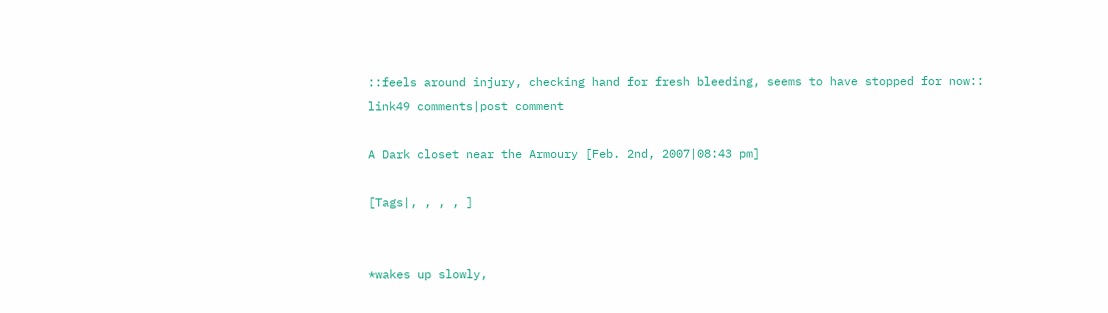::feels around injury, checking hand for fresh bleeding, seems to have stopped for now::
link49 comments|post comment

A Dark closet near the Armoury [Feb. 2nd, 2007|08:43 pm]

[Tags|, , , , ]


*wakes up slowly,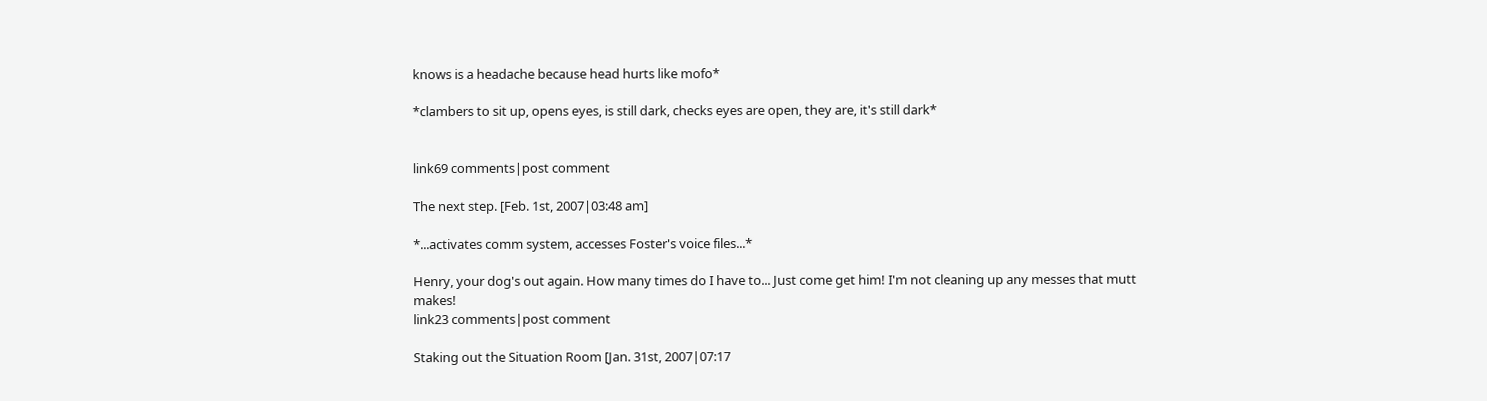knows is a headache because head hurts like mofo*

*clambers to sit up, opens eyes, is still dark, checks eyes are open, they are, it's still dark*


link69 comments|post comment

The next step. [Feb. 1st, 2007|03:48 am]

*...activates comm system, accesses Foster's voice files...*

Henry, your dog's out again. How many times do I have to... Just come get him! I'm not cleaning up any messes that mutt makes!
link23 comments|post comment

Staking out the Situation Room [Jan. 31st, 2007|07:17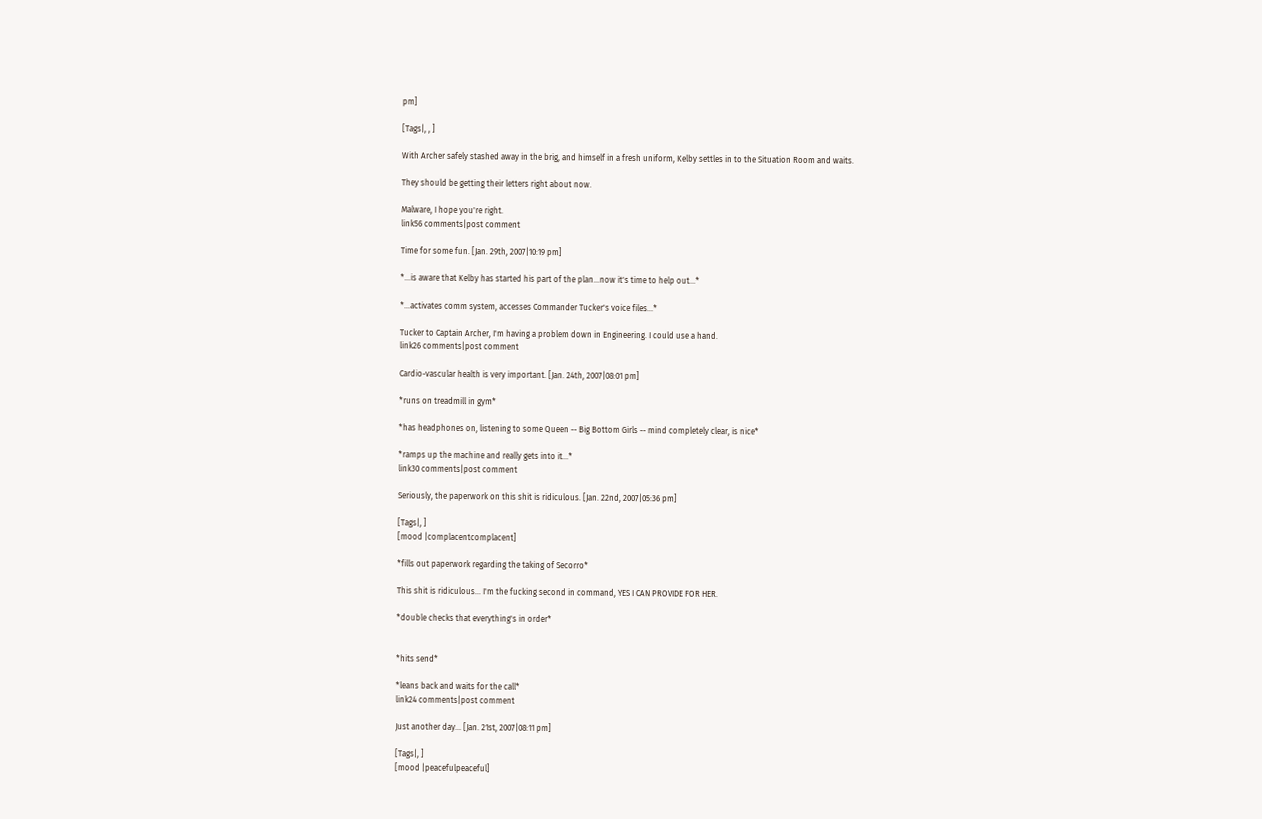pm]

[Tags|, , ]

With Archer safely stashed away in the brig, and himself in a fresh uniform, Kelby settles in to the Situation Room and waits.

They should be getting their letters right about now.

Malware, I hope you're right.
link56 comments|post comment

Time for some fun. [Jan. 29th, 2007|10:19 pm]

*...is aware that Kelby has started his part of the plan...now it's time to help out...*

*...activates comm system, accesses Commander Tucker's voice files...*

Tucker to Captain Archer, I'm having a problem down in Engineering. I could use a hand.
link26 comments|post comment

Cardio-vascular health is very important. [Jan. 24th, 2007|08:01 pm]

*runs on treadmill in gym*

*has headphones on, listening to some Queen -- Big Bottom Girls -- mind completely clear, is nice*

*ramps up the machine and really gets into it...*
link30 comments|post comment

Seriously, the paperwork on this shit is ridiculous. [Jan. 22nd, 2007|05:36 pm]

[Tags|, ]
[mood |complacentcomplacent]

*fills out paperwork regarding the taking of Secorro*

This shit is ridiculous... I'm the fucking second in command, YES I CAN PROVIDE FOR HER.

*double checks that everything's in order*


*hits send*

*leans back and waits for the call*
link24 comments|post comment

Just another day... [Jan. 21st, 2007|08:11 pm]

[Tags|, ]
[mood |peacefulpeaceful]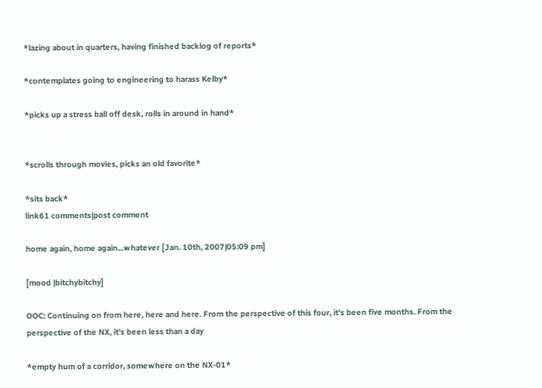*lazing about in quarters, having finished backlog of reports*

*contemplates going to engineering to harass Kelby*

*picks up a stress ball off desk, rolls in around in hand*


*scrolls through movies, picks an old favorite*

*sits back*
link61 comments|post comment

home again, home again...whatever [Jan. 10th, 2007|05:09 pm]

[mood |bitchybitchy]

OOC: Continuing on from here, here and here. From the perspective of this four, it's been five months. From the perspective of the NX, it's been less than a day

*empty hum of a corridor, somewhere on the NX-01*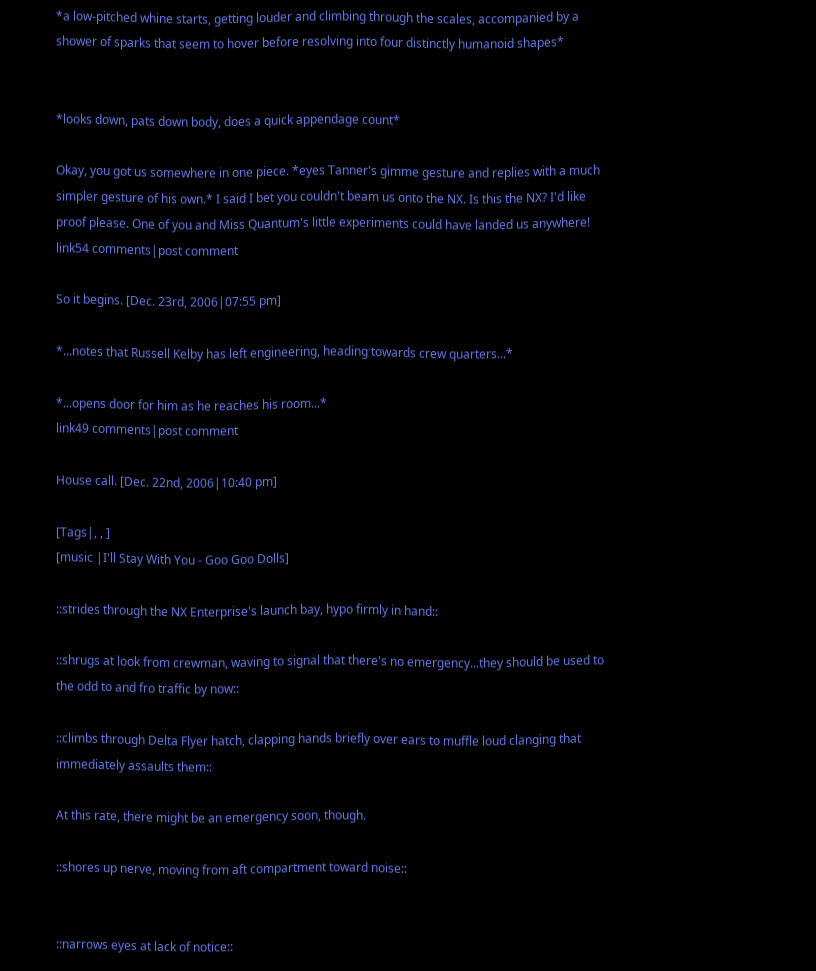*a low-pitched whine starts, getting louder and climbing through the scales, accompanied by a shower of sparks that seem to hover before resolving into four distinctly humanoid shapes*


*looks down, pats down body, does a quick appendage count*

Okay, you got us somewhere in one piece. *eyes Tanner's gimme gesture and replies with a much simpler gesture of his own.* I said I bet you couldn't beam us onto the NX. Is this the NX? I'd like proof please. One of you and Miss Quantum's little experiments could have landed us anywhere!
link54 comments|post comment

So it begins. [Dec. 23rd, 2006|07:55 pm]

*...notes that Russell Kelby has left engineering, heading towards crew quarters...*

*...opens door for him as he reaches his room...*
link49 comments|post comment

House call. [Dec. 22nd, 2006|10:40 pm]

[Tags|, , ]
[music |I'll Stay With You - Goo Goo Dolls]

::strides through the NX Enterprise's launch bay, hypo firmly in hand::

::shrugs at look from crewman, waving to signal that there's no emergency...they should be used to the odd to and fro traffic by now::

::climbs through Delta Flyer hatch, clapping hands briefly over ears to muffle loud clanging that immediately assaults them::

At this rate, there might be an emergency soon, though.

::shores up nerve, moving from aft compartment toward noise::


::narrows eyes at lack of notice::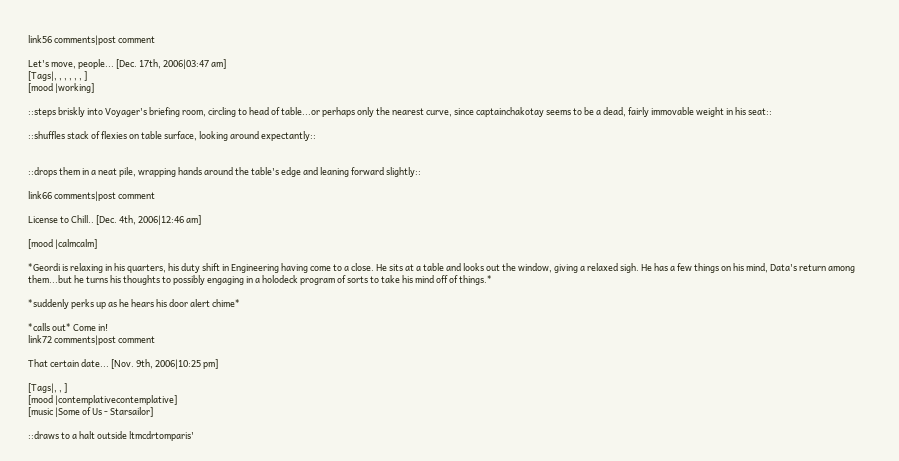link56 comments|post comment

Let's move, people... [Dec. 17th, 2006|03:47 am]
[Tags|, , , , , , ]
[mood |working]

::steps briskly into Voyager's briefing room, circling to head of table...or perhaps only the nearest curve, since captainchakotay seems to be a dead, fairly immovable weight in his seat::

::shuffles stack of flexies on table surface, looking around expectantly::


::drops them in a neat pile, wrapping hands around the table's edge and leaning forward slightly::

link66 comments|post comment

License to Chill.. [Dec. 4th, 2006|12:46 am]

[mood |calmcalm]

*Geordi is relaxing in his quarters, his duty shift in Engineering having come to a close. He sits at a table and looks out the window, giving a relaxed sigh. He has a few things on his mind, Data's return among them...but he turns his thoughts to possibly engaging in a holodeck program of sorts to take his mind off of things.*

*suddenly perks up as he hears his door alert chime*

*calls out* Come in!
link72 comments|post comment

That certain date... [Nov. 9th, 2006|10:25 pm]

[Tags|, , ]
[mood |contemplativecontemplative]
[music |Some of Us - Starsailor]

::draws to a halt outside ltmcdrtomparis'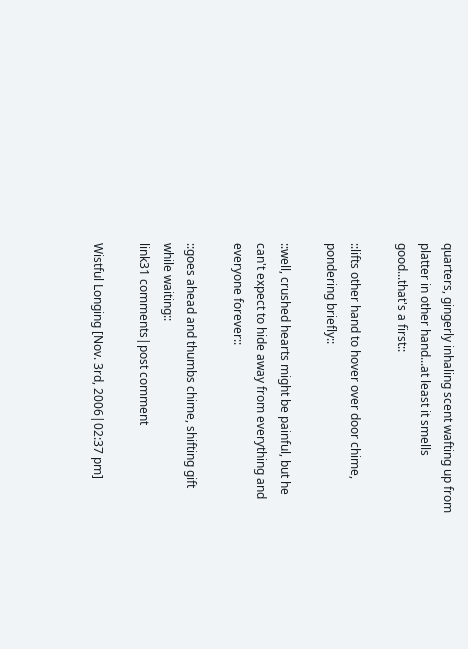quarters, gingerly inhaling scent wafting up from platter in other hand...at least it smells good...that's a first::

::lifts other hand to hover over door chime, pondering briefly::

::well, crushed hearts might be painful, but he can't expect to hide away from everything and everyone forever::

::goes ahead and thumbs chime, shifting gift while waiting::
link31 comments|post comment

Wistful Longing [Nov. 3rd, 2006|02:37 pm]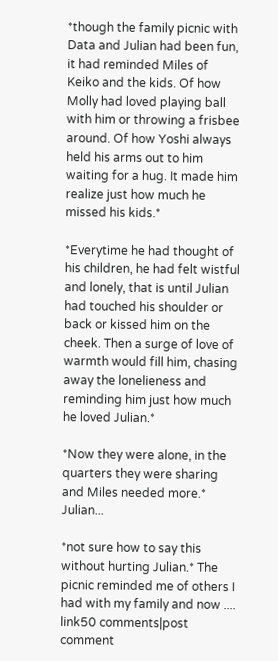*though the family picnic with Data and Julian had been fun, it had reminded Miles of Keiko and the kids. Of how Molly had loved playing ball with him or throwing a frisbee around. Of how Yoshi always held his arms out to him waiting for a hug. It made him realize just how much he missed his kids.*

*Everytime he had thought of his children, he had felt wistful and lonely, that is until Julian had touched his shoulder or back or kissed him on the cheek. Then a surge of love of warmth would fill him, chasing away the lonelieness and reminding him just how much he loved Julian.*

*Now they were alone, in the quarters they were sharing and Miles needed more.* Julian...

*not sure how to say this without hurting Julian.* The picnic reminded me of others I had with my family and now ....
link50 comments|post comment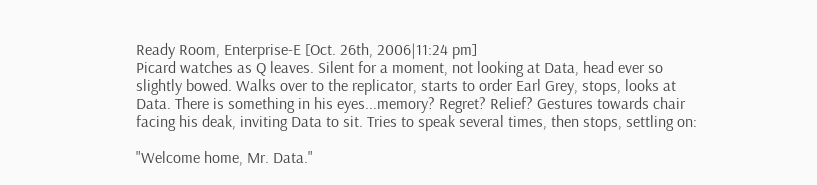Ready Room, Enterprise-E [Oct. 26th, 2006|11:24 pm]
Picard watches as Q leaves. Silent for a moment, not looking at Data, head ever so slightly bowed. Walks over to the replicator, starts to order Earl Grey, stops, looks at Data. There is something in his eyes...memory? Regret? Relief? Gestures towards chair facing his deak, inviting Data to sit. Tries to speak several times, then stops, settling on:

"Welcome home, Mr. Data."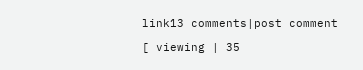link13 comments|post comment

[ viewing | 35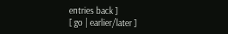entries back ]
[ go | earlier/later ]